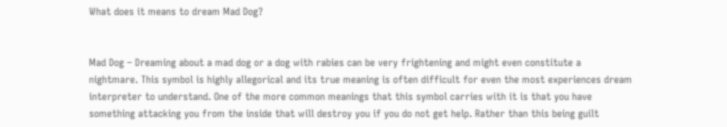What does it means to dream Mad Dog?


Mad Dog – Dreaming about a mad dog or a dog with rabies can be very frightening and might even constitute a nightmare. This symbol is highly allegorical and its true meaning is often difficult for even the most experiences dream interpreter to understand. One of the more common meanings that this symbol carries with it is that you have something attacking you from the inside that will destroy you if you do not get help. Rather than this being guilt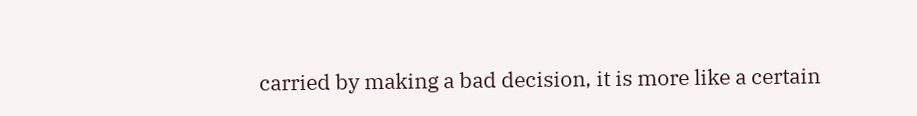carried by making a bad decision, it is more like a certain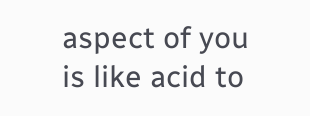aspect of you is like acid to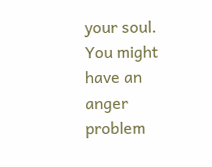your soul. You might have an anger problem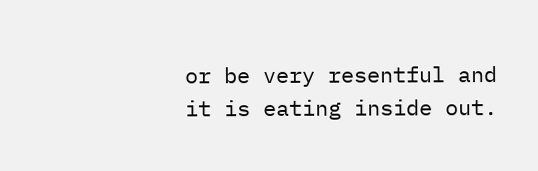or be very resentful and it is eating inside out.